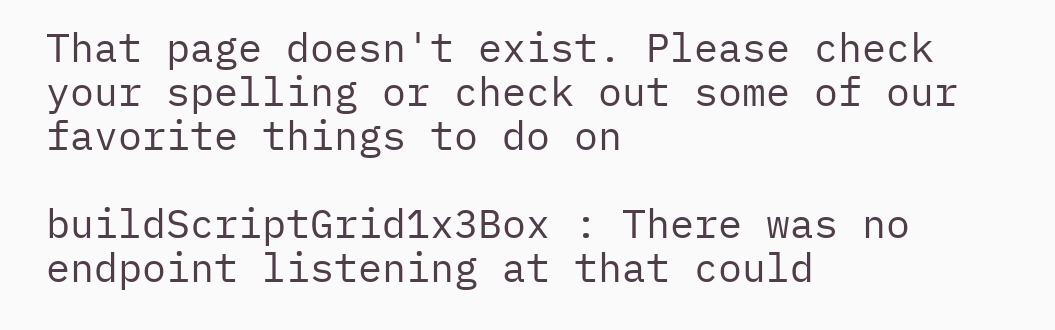That page doesn't exist. Please check your spelling or check out some of our favorite things to do on

buildScriptGrid1x3Box : There was no endpoint listening at that could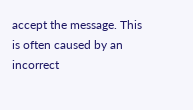accept the message. This is often caused by an incorrect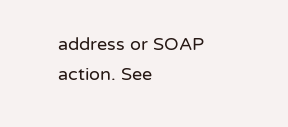address or SOAP action. See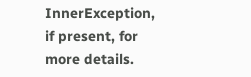InnerException, if present, for more details.